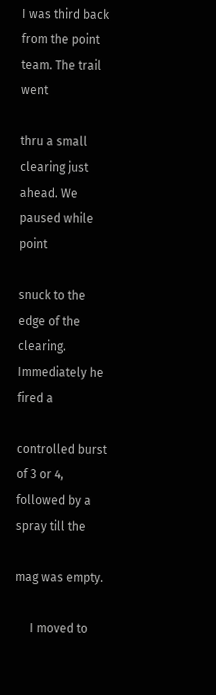I was third back from the point team. The trail went

thru a small clearing just ahead. We paused while point

snuck to the edge of the clearing. Immediately he fired a

controlled burst of 3 or 4, followed by a spray till the

mag was empty.

     I moved to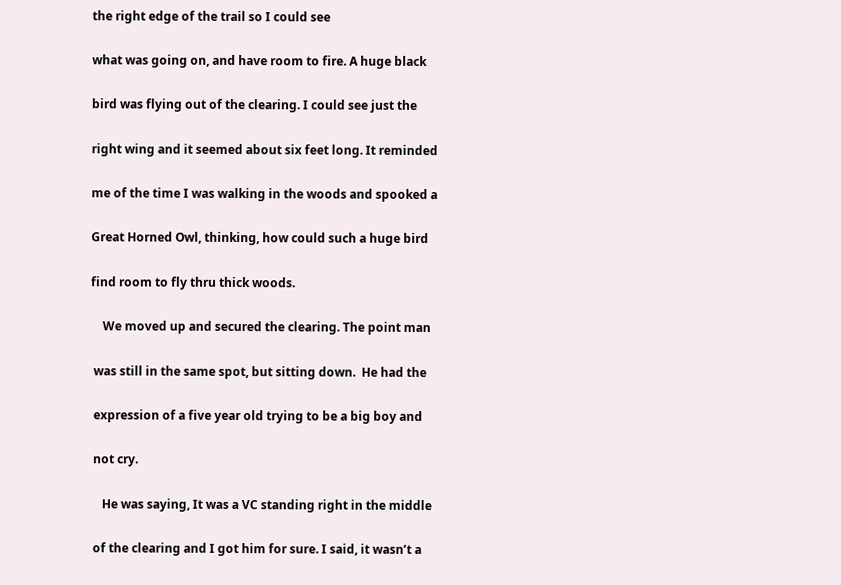the right edge of the trail so I could see

what was going on, and have room to fire. A huge black

bird was flying out of the clearing. I could see just the

right wing and it seemed about six feet long. It reminded

me of the time I was walking in the woods and spooked a

Great Horned Owl, thinking, how could such a huge bird

find room to fly thru thick woods.

    We moved up and secured the clearing. The point man

 was still in the same spot, but sitting down.  He had the

 expression of a five year old trying to be a big boy and

 not cry.

    He was saying, It was a VC standing right in the middle

 of the clearing and I got him for sure. I said, it wasn’t a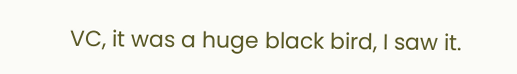VC, it was a huge black bird, I saw it.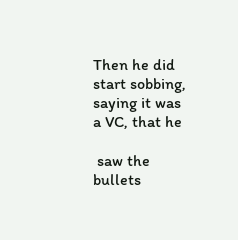Then he did start sobbing, saying it was a VC, that he

 saw the bullets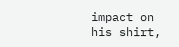impact on his shirt,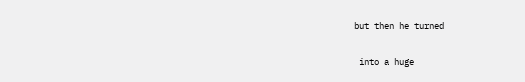but then he turned

 into a huge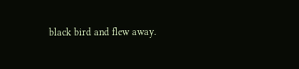black bird and flew away.